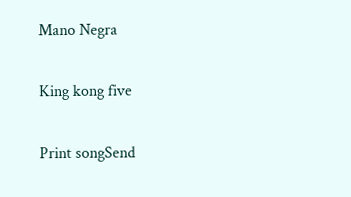Mano Negra

King kong five

Print songSend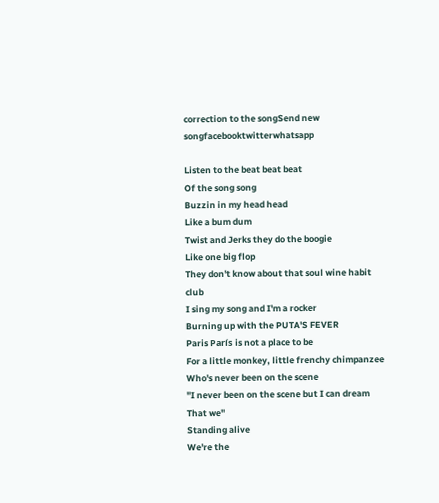correction to the songSend new songfacebooktwitterwhatsapp

Listen to the beat beat beat
Of the song song
Buzzin in my head head
Like a bum dum
Twist and Jerks they do the boogie
Like one big flop
They don't know about that soul wine habit club
I sing my song and I'm a rocker
Burning up with the PUTA'S FEVER
Paris París is not a place to be
For a little monkey, little frenchy chimpanzee
Who's never been on the scene
"I never been on the scene but I can dream
That we"
Standing alive
We're the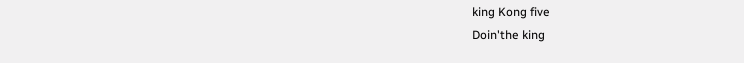king Kong five
Doin'the king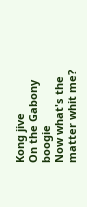Kong jive
On the Gabony boogie
Now what's the matter whit me?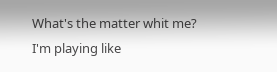What's the matter whit me?
I'm playing like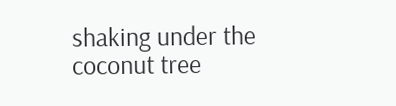shaking under the coconut tree